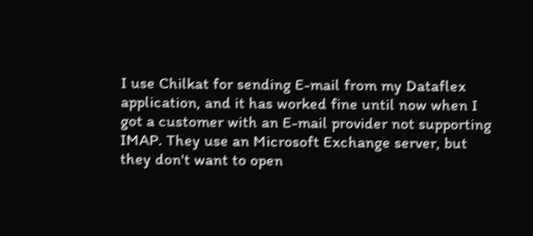I use Chilkat for sending E-mail from my Dataflex application, and it has worked fine until now when I got a customer with an E-mail provider not supporting IMAP. They use an Microsoft Exchange server, but they don't want to open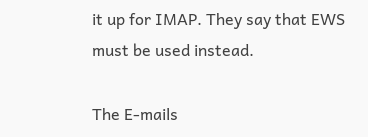it up for IMAP. They say that EWS must be used instead.

The E-mails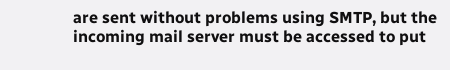are sent without problems using SMTP, but the incoming mail server must be accessed to put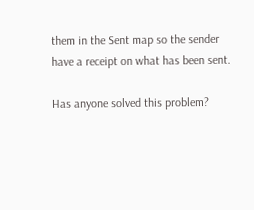them in the Sent map so the sender have a receipt on what has been sent.

Has anyone solved this problem?